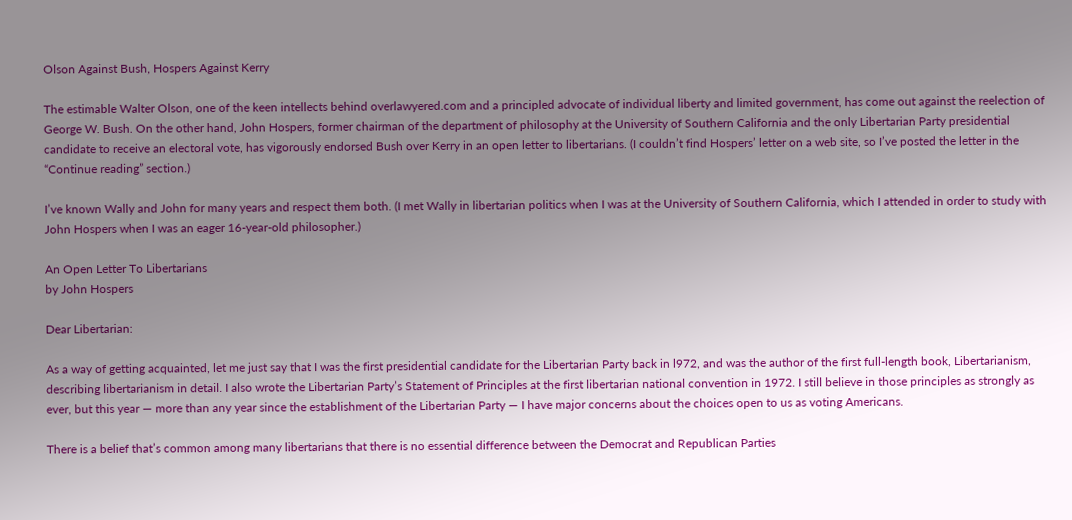Olson Against Bush, Hospers Against Kerry

The estimable Walter Olson, one of the keen intellects behind overlawyered.com and a principled advocate of individual liberty and limited government, has come out against the reelection of George W. Bush. On the other hand, John Hospers, former chairman of the department of philosophy at the University of Southern California and the only Libertarian Party presidential candidate to receive an electoral vote, has vigorously endorsed Bush over Kerry in an open letter to libertarians. (I couldn’t find Hospers’ letter on a web site, so I’ve posted the letter in the “Continue reading” section.)

I’ve known Wally and John for many years and respect them both. (I met Wally in libertarian politics when I was at the University of Southern California, which I attended in order to study with John Hospers when I was an eager 16-year-old philosopher.)

An Open Letter To Libertarians
by John Hospers

Dear Libertarian:

As a way of getting acquainted, let me just say that I was the first presidential candidate for the Libertarian Party back in l972, and was the author of the first full-length book, Libertarianism, describing libertarianism in detail. I also wrote the Libertarian Party’s Statement of Principles at the first libertarian national convention in 1972. I still believe in those principles as strongly as ever, but this year — more than any year since the establishment of the Libertarian Party — I have major concerns about the choices open to us as voting Americans.

There is a belief that’s common among many libertarians that there is no essential difference between the Democrat and Republican Parties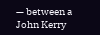— between a John Kerry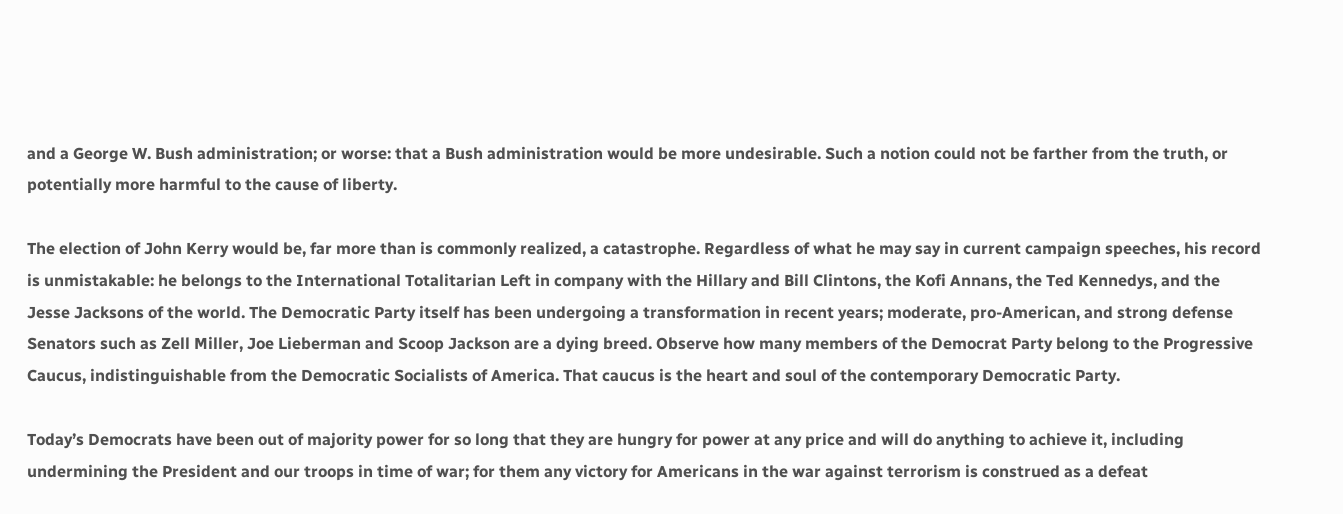and a George W. Bush administration; or worse: that a Bush administration would be more undesirable. Such a notion could not be farther from the truth, or potentially more harmful to the cause of liberty.

The election of John Kerry would be, far more than is commonly realized, a catastrophe. Regardless of what he may say in current campaign speeches, his record is unmistakable: he belongs to the International Totalitarian Left in company with the Hillary and Bill Clintons, the Kofi Annans, the Ted Kennedys, and the Jesse Jacksons of the world. The Democratic Party itself has been undergoing a transformation in recent years; moderate, pro-American, and strong defense Senators such as Zell Miller, Joe Lieberman and Scoop Jackson are a dying breed. Observe how many members of the Democrat Party belong to the Progressive Caucus, indistinguishable from the Democratic Socialists of America. That caucus is the heart and soul of the contemporary Democratic Party.

Today’s Democrats have been out of majority power for so long that they are hungry for power at any price and will do anything to achieve it, including undermining the President and our troops in time of war; for them any victory for Americans in the war against terrorism is construed as a defeat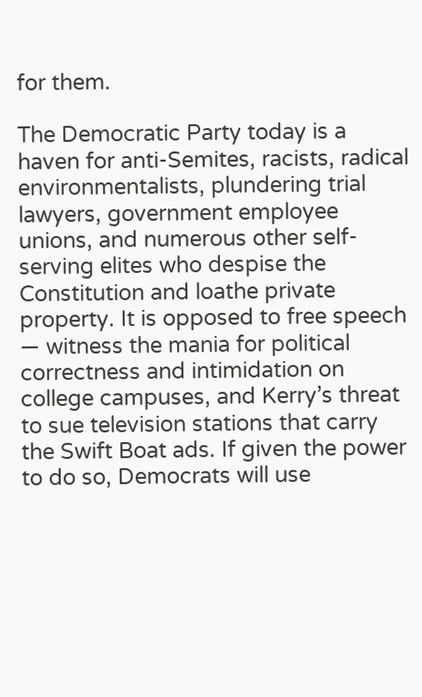for them.

The Democratic Party today is a haven for anti-Semites, racists, radical environmentalists, plundering trial lawyers, government employee unions, and numerous other self-serving elites who despise the Constitution and loathe private property. It is opposed to free speech — witness the mania for political correctness and intimidation on college campuses, and Kerry’s threat to sue television stations that carry the Swift Boat ads. If given the power to do so, Democrats will use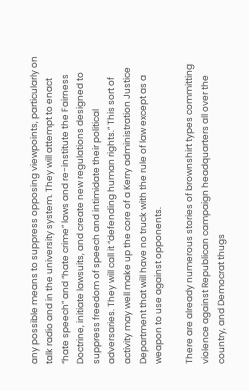any possible means to suppress opposing viewpoints, particularly on talk radio and in the university system. They will attempt to enact “hate speech” and “hate crime” laws and re-institute the Fairness Doctrine, initiate lawsuits, and create new regulations designed to suppress freedom of speech and intimidate their political adversaries. They will call it “defending human rights.” This sort of activity may well make up the core of a Kerry administration Justice Department that will have no truck with the rule of law except as a weapon to use against opponents.

There are already numerous stories of brownshirt types committing violence against Republican campaign headquarters all over the country, and Democrat thugs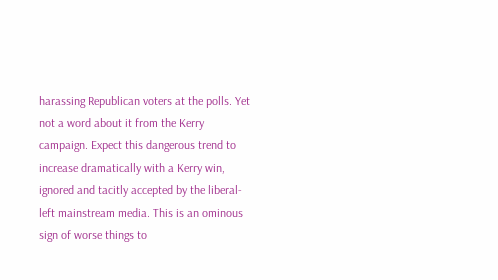harassing Republican voters at the polls. Yet not a word about it from the Kerry campaign. Expect this dangerous trend to increase dramatically with a Kerry win, ignored and tacitly accepted by the liberal-left mainstream media. This is an ominous sign of worse things to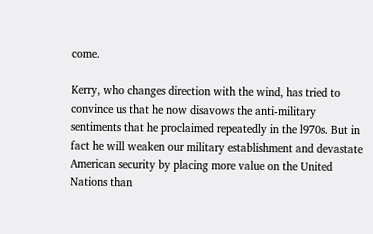come.

Kerry, who changes direction with the wind, has tried to convince us that he now disavows the anti-military sentiments that he proclaimed repeatedly in the l970s. But in fact he will weaken our military establishment and devastate American security by placing more value on the United Nations than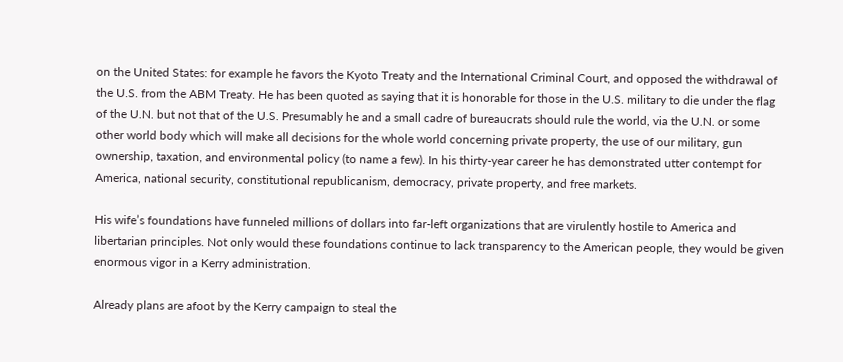on the United States: for example he favors the Kyoto Treaty and the International Criminal Court, and opposed the withdrawal of the U.S. from the ABM Treaty. He has been quoted as saying that it is honorable for those in the U.S. military to die under the flag of the U.N. but not that of the U.S. Presumably he and a small cadre of bureaucrats should rule the world, via the U.N. or some other world body which will make all decisions for the whole world concerning private property, the use of our military, gun ownership, taxation, and environmental policy (to name a few). In his thirty-year career he has demonstrated utter contempt for America, national security, constitutional republicanism, democracy, private property, and free markets.

His wife’s foundations have funneled millions of dollars into far-left organizations that are virulently hostile to America and libertarian principles. Not only would these foundations continue to lack transparency to the American people, they would be given enormous vigor in a Kerry administration.

Already plans are afoot by the Kerry campaign to steal the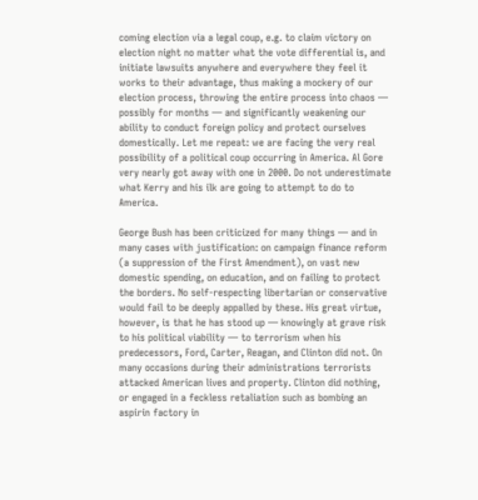coming election via a legal coup, e.g. to claim victory on election night no matter what the vote differential is, and initiate lawsuits anywhere and everywhere they feel it works to their advantage, thus making a mockery of our election process, throwing the entire process into chaos — possibly for months — and significantly weakening our ability to conduct foreign policy and protect ourselves domestically. Let me repeat: we are facing the very real possibility of a political coup occurring in America. Al Gore very nearly got away with one in 2000. Do not underestimate what Kerry and his ilk are going to attempt to do to America.

George Bush has been criticized for many things — and in many cases with justification: on campaign finance reform (a suppression of the First Amendment), on vast new domestic spending, on education, and on failing to protect the borders. No self-respecting libertarian or conservative would fail to be deeply appalled by these. His great virtue, however, is that he has stood up — knowingly at grave risk to his political viability — to terrorism when his predecessors, Ford, Carter, Reagan, and Clinton did not. On many occasions during their administrations terrorists attacked American lives and property. Clinton did nothing, or engaged in a feckless retaliation such as bombing an aspirin factory in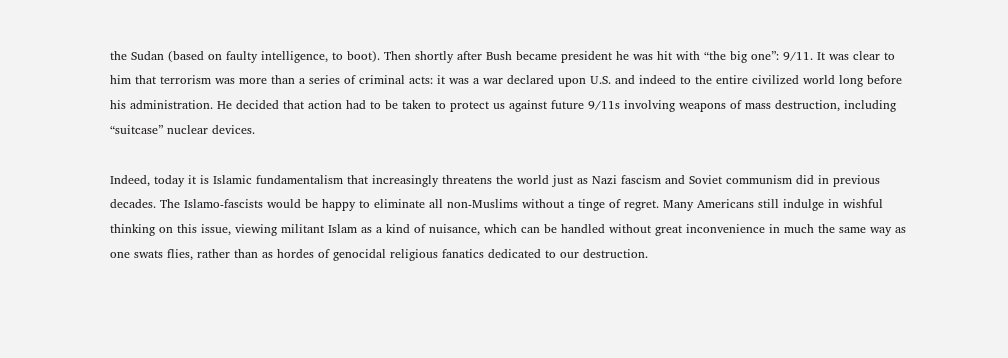the Sudan (based on faulty intelligence, to boot). Then shortly after Bush became president he was hit with “the big one”: 9/11. It was clear to him that terrorism was more than a series of criminal acts: it was a war declared upon U.S. and indeed to the entire civilized world long before his administration. He decided that action had to be taken to protect us against future 9/11s involving weapons of mass destruction, including “suitcase” nuclear devices.

Indeed, today it is Islamic fundamentalism that increasingly threatens the world just as Nazi fascism and Soviet communism did in previous decades. The Islamo-fascists would be happy to eliminate all non-Muslims without a tinge of regret. Many Americans still indulge in wishful thinking on this issue, viewing militant Islam as a kind of nuisance, which can be handled without great inconvenience in much the same way as one swats flies, rather than as hordes of genocidal religious fanatics dedicated to our destruction.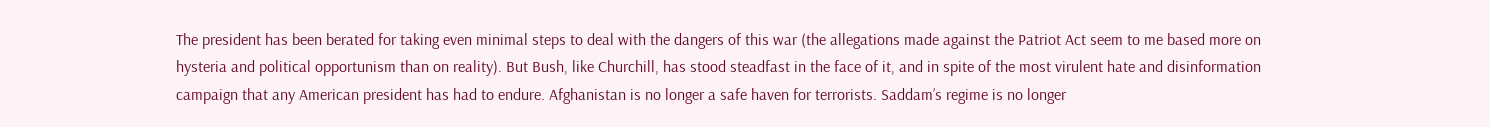The president has been berated for taking even minimal steps to deal with the dangers of this war (the allegations made against the Patriot Act seem to me based more on hysteria and political opportunism than on reality). But Bush, like Churchill, has stood steadfast in the face of it, and in spite of the most virulent hate and disinformation campaign that any American president has had to endure. Afghanistan is no longer a safe haven for terrorists. Saddam’s regime is no longer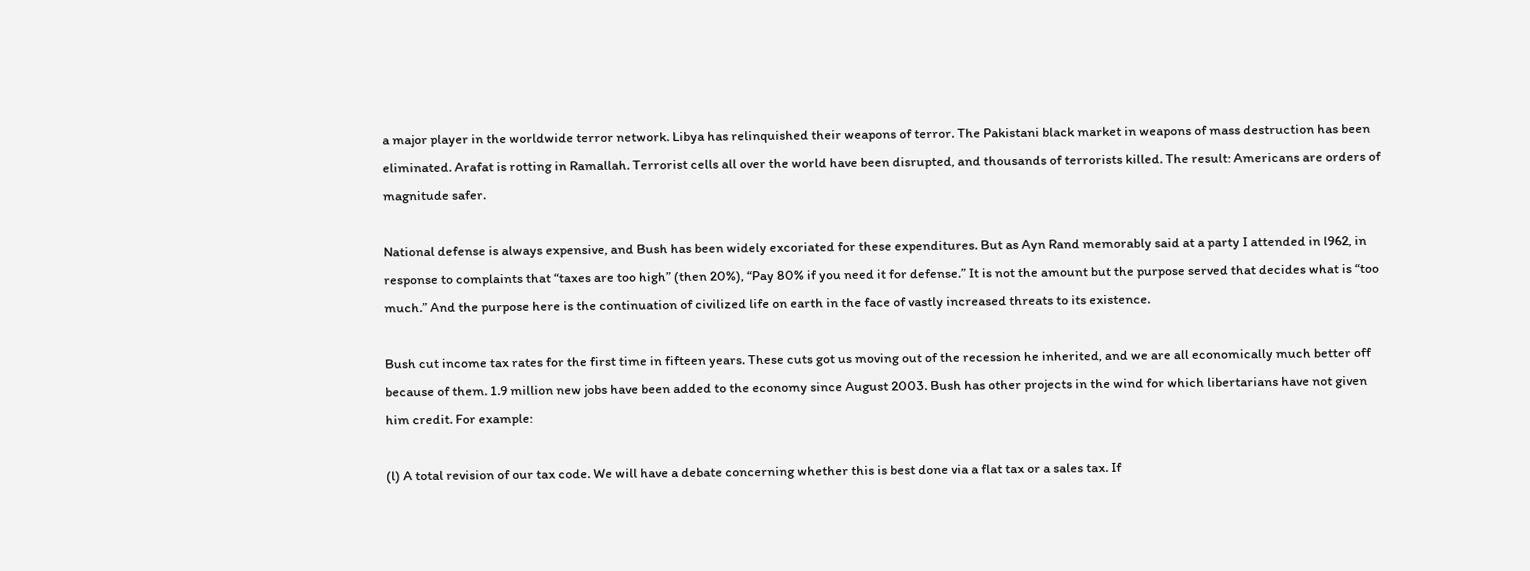a major player in the worldwide terror network. Libya has relinquished their weapons of terror. The Pakistani black market in weapons of mass destruction has been eliminated. Arafat is rotting in Ramallah. Terrorist cells all over the world have been disrupted, and thousands of terrorists killed. The result: Americans are orders of magnitude safer.

National defense is always expensive, and Bush has been widely excoriated for these expenditures. But as Ayn Rand memorably said at a party I attended in l962, in response to complaints that “taxes are too high” (then 20%), “Pay 80% if you need it for defense.” It is not the amount but the purpose served that decides what is “too much.” And the purpose here is the continuation of civilized life on earth in the face of vastly increased threats to its existence.

Bush cut income tax rates for the first time in fifteen years. These cuts got us moving out of the recession he inherited, and we are all economically much better off because of them. 1.9 million new jobs have been added to the economy since August 2003. Bush has other projects in the wind for which libertarians have not given him credit. For example:

(l) A total revision of our tax code. We will have a debate concerning whether this is best done via a flat tax or a sales tax. If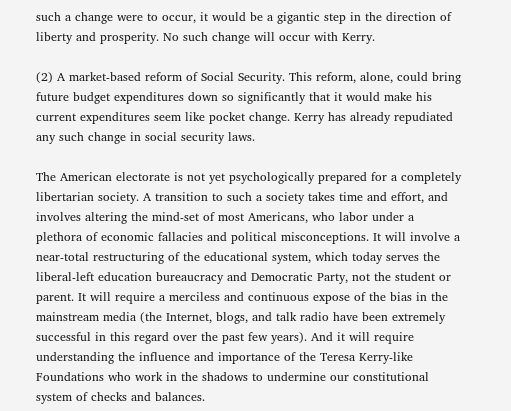such a change were to occur, it would be a gigantic step in the direction of liberty and prosperity. No such change will occur with Kerry.

(2) A market-based reform of Social Security. This reform, alone, could bring future budget expenditures down so significantly that it would make his current expenditures seem like pocket change. Kerry has already repudiated any such change in social security laws.

The American electorate is not yet psychologically prepared for a completely libertarian society. A transition to such a society takes time and effort, and involves altering the mind-set of most Americans, who labor under a plethora of economic fallacies and political misconceptions. It will involve a near-total restructuring of the educational system, which today serves the liberal-left education bureaucracy and Democratic Party, not the student or parent. It will require a merciless and continuous expose of the bias in the mainstream media (the Internet, blogs, and talk radio have been extremely successful in this regard over the past few years). And it will require understanding the influence and importance of the Teresa Kerry-like Foundations who work in the shadows to undermine our constitutional system of checks and balances.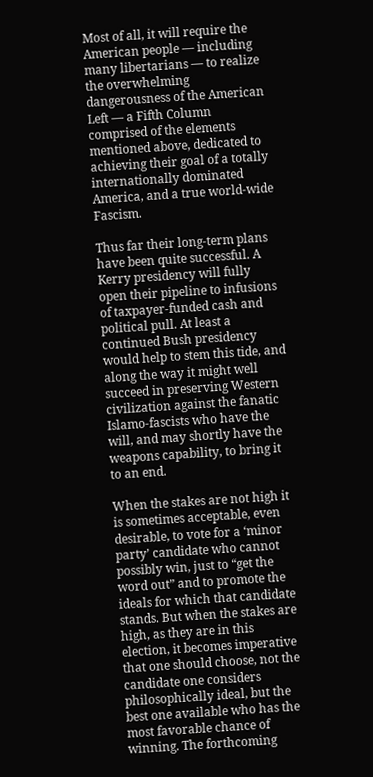Most of all, it will require the American people — including many libertarians — to realize the overwhelming dangerousness of the American Left — a Fifth Column comprised of the elements mentioned above, dedicated to achieving their goal of a totally internationally dominated America, and a true world-wide Fascism.

Thus far their long-term plans have been quite successful. A Kerry presidency will fully open their pipeline to infusions of taxpayer-funded cash and political pull. At least a continued Bush presidency would help to stem this tide, and along the way it might well succeed in preserving Western civilization against the fanatic Islamo-fascists who have the will, and may shortly have the weapons capability, to bring it to an end.

When the stakes are not high it is sometimes acceptable, even desirable, to vote for a ‘minor party’ candidate who cannot possibly win, just to “get the word out” and to promote the ideals for which that candidate stands. But when the stakes are high, as they are in this election, it becomes imperative that one should choose, not the candidate one considers philosophically ideal, but the best one available who has the most favorable chance of winning. The forthcoming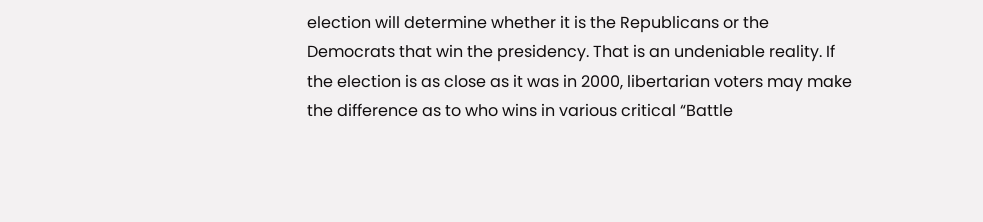election will determine whether it is the Republicans or the Democrats that win the presidency. That is an undeniable reality. If the election is as close as it was in 2000, libertarian voters may make the difference as to who wins in various critical “Battle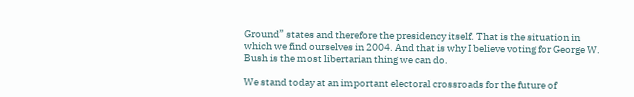Ground” states and therefore the presidency itself. That is the situation in which we find ourselves in 2004. And that is why I believe voting for George W. Bush is the most libertarian thing we can do.

We stand today at an important electoral crossroads for the future of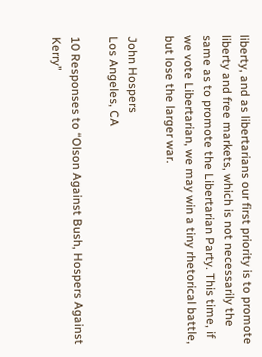liberty, and as libertarians our first priority is to promote liberty and free markets, which is not necessarily the same as to promote the Libertarian Party. This time, if we vote Libertarian, we may win a tiny rhetorical battle, but lose the larger war.

John Hospers
Los Angeles, CA

10 Responses to “Olson Against Bush, Hospers Against Kerry”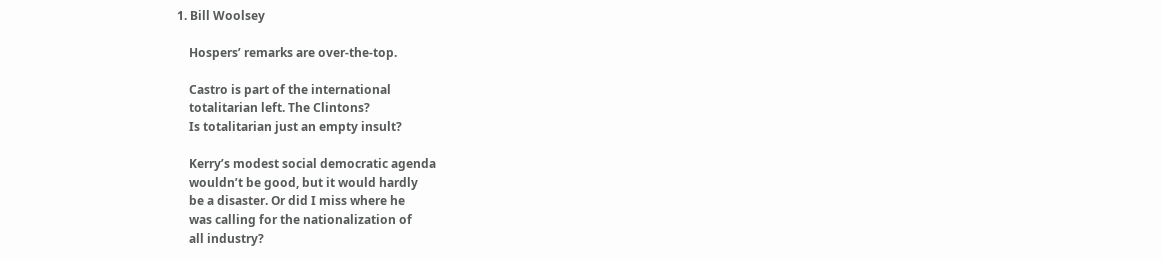1. Bill Woolsey

    Hospers’ remarks are over-the-top.

    Castro is part of the international
    totalitarian left. The Clintons?
    Is totalitarian just an empty insult?

    Kerry’s modest social democratic agenda
    wouldn’t be good, but it would hardly
    be a disaster. Or did I miss where he
    was calling for the nationalization of
    all industry?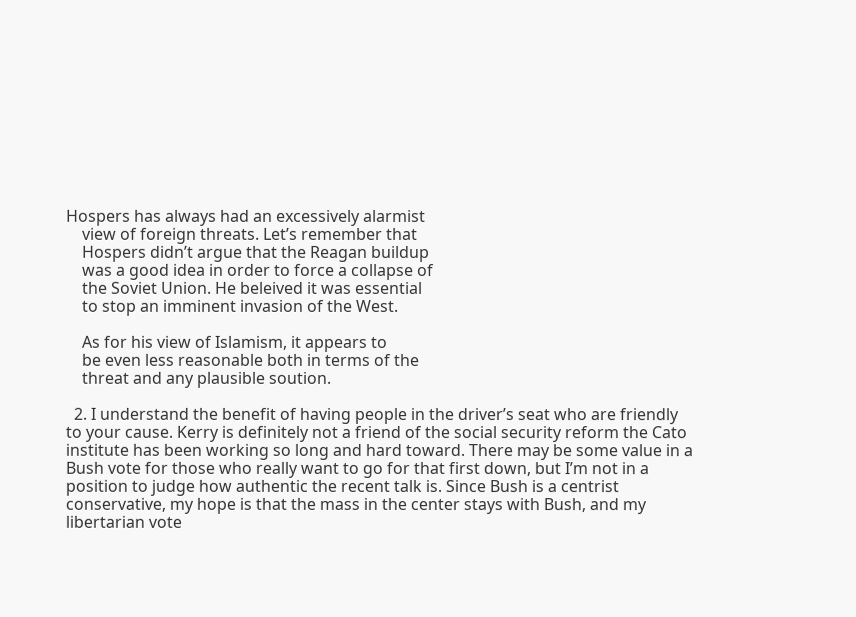Hospers has always had an excessively alarmist
    view of foreign threats. Let’s remember that
    Hospers didn’t argue that the Reagan buildup
    was a good idea in order to force a collapse of
    the Soviet Union. He beleived it was essential
    to stop an imminent invasion of the West.

    As for his view of Islamism, it appears to
    be even less reasonable both in terms of the
    threat and any plausible soution.

  2. I understand the benefit of having people in the driver’s seat who are friendly to your cause. Kerry is definitely not a friend of the social security reform the Cato institute has been working so long and hard toward. There may be some value in a Bush vote for those who really want to go for that first down, but I’m not in a position to judge how authentic the recent talk is. Since Bush is a centrist conservative, my hope is that the mass in the center stays with Bush, and my libertarian vote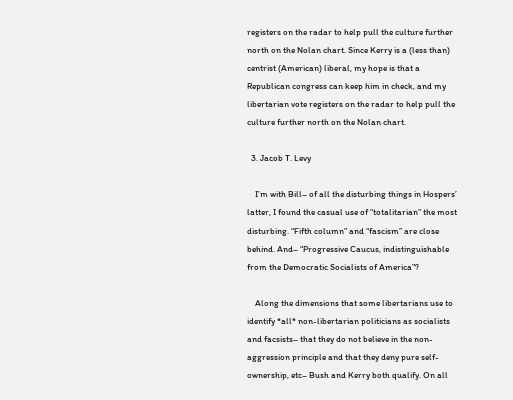registers on the radar to help pull the culture further north on the Nolan chart. Since Kerry is a (less than) centrist (American) liberal, my hope is that a Republican congress can keep him in check, and my libertarian vote registers on the radar to help pull the culture further north on the Nolan chart.

  3. Jacob T. Levy

    I’m with Bill– of all the disturbing things in Hospers’ latter, I found the casual use of “totalitarian” the most disturbing. “Fifth column” and “fascism” are close behind. And– “Progressive Caucus, indistinguishable from the Democratic Socialists of America”?

    Along the dimensions that some libertarians use to identify *all* non-libertarian politicians as socialists and facsists– that they do not believe in the non-aggression principle and that they deny pure self-ownership, etc– Bush and Kerry both qualify. On all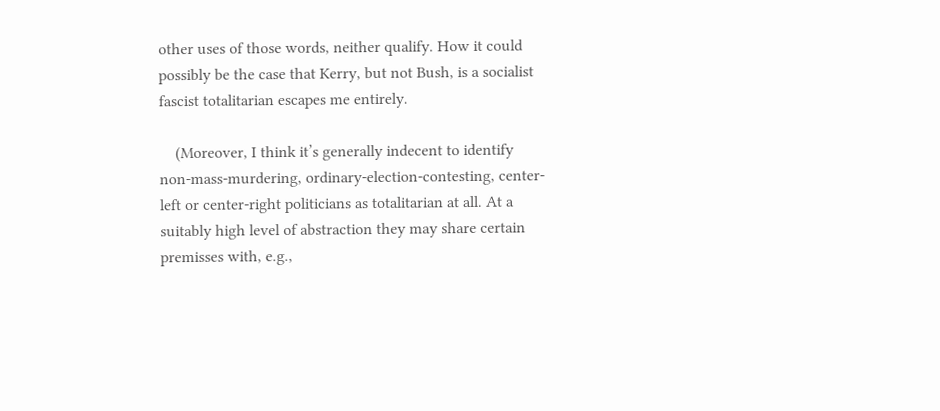other uses of those words, neither qualify. How it could possibly be the case that Kerry, but not Bush, is a socialist fascist totalitarian escapes me entirely.

    (Moreover, I think it’s generally indecent to identify non-mass-murdering, ordinary-election-contesting, center-left or center-right politicians as totalitarian at all. At a suitably high level of abstraction they may share certain premisses with, e.g.,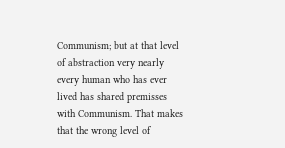Communism; but at that level of abstraction very nearly every human who has ever lived has shared premisses with Communism. That makes that the wrong level of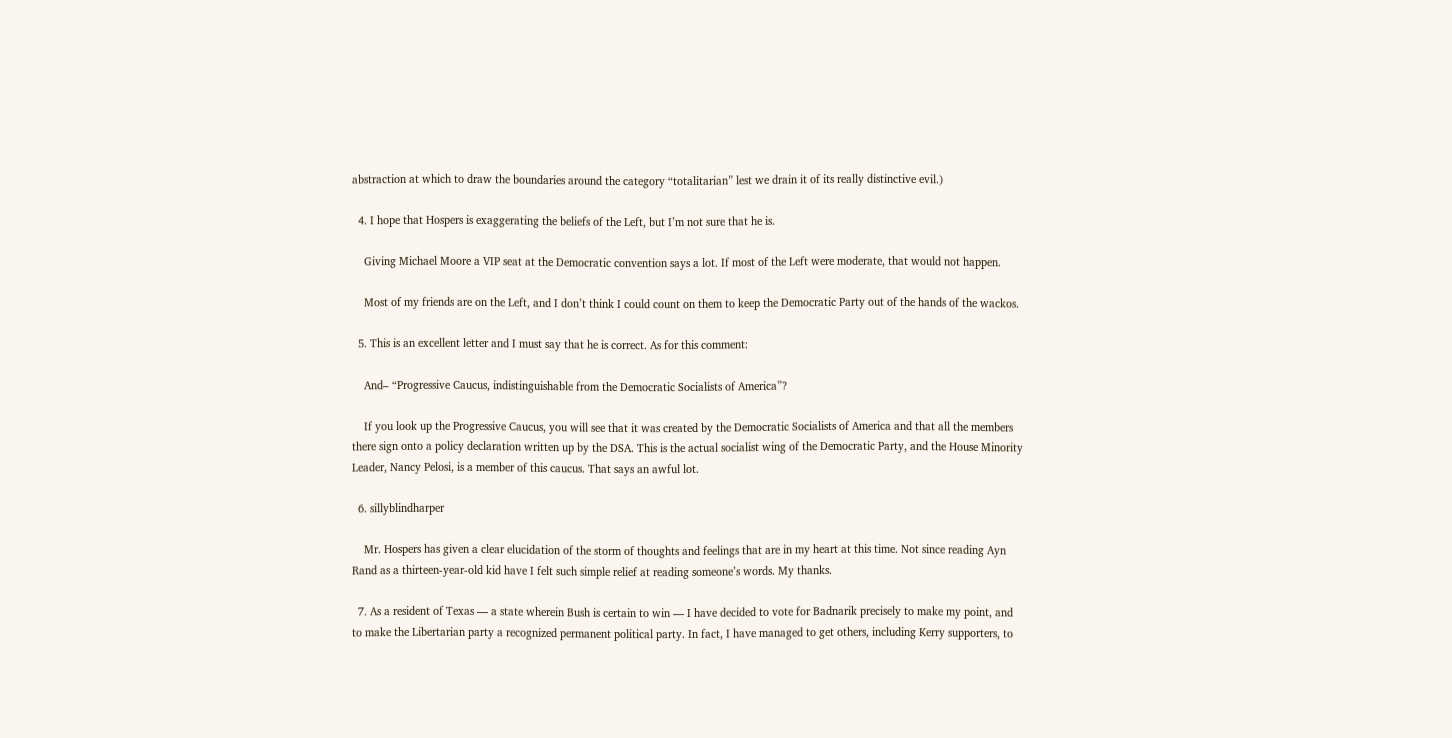abstraction at which to draw the boundaries around the category “totalitarian” lest we drain it of its really distinctive evil.)

  4. I hope that Hospers is exaggerating the beliefs of the Left, but I’m not sure that he is.

    Giving Michael Moore a VIP seat at the Democratic convention says a lot. If most of the Left were moderate, that would not happen.

    Most of my friends are on the Left, and I don’t think I could count on them to keep the Democratic Party out of the hands of the wackos.

  5. This is an excellent letter and I must say that he is correct. As for this comment:

    And– “Progressive Caucus, indistinguishable from the Democratic Socialists of America”?

    If you look up the Progressive Caucus, you will see that it was created by the Democratic Socialists of America and that all the members there sign onto a policy declaration written up by the DSA. This is the actual socialist wing of the Democratic Party, and the House Minority Leader, Nancy Pelosi, is a member of this caucus. That says an awful lot.

  6. sillyblindharper

    Mr. Hospers has given a clear elucidation of the storm of thoughts and feelings that are in my heart at this time. Not since reading Ayn Rand as a thirteen-year-old kid have I felt such simple relief at reading someone’s words. My thanks.

  7. As a resident of Texas — a state wherein Bush is certain to win — I have decided to vote for Badnarik precisely to make my point, and to make the Libertarian party a recognized permanent political party. In fact, I have managed to get others, including Kerry supporters, to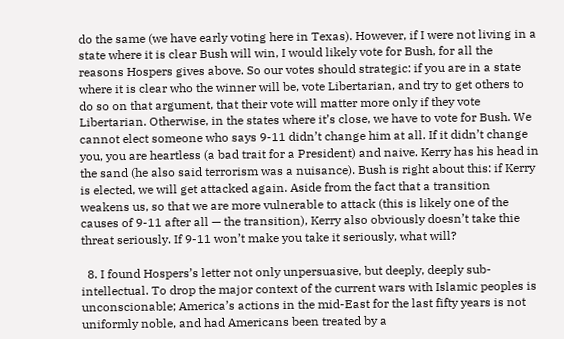do the same (we have early voting here in Texas). However, if I were not living in a state where it is clear Bush will win, I would likely vote for Bush, for all the reasons Hospers gives above. So our votes should strategic: if you are in a state where it is clear who the winner will be, vote Libertarian, and try to get others to do so on that argument, that their vote will matter more only if they vote Libertarian. Otherwise, in the states where it’s close, we have to vote for Bush. We cannot elect someone who says 9-11 didn’t change him at all. If it didn’t change you, you are heartless (a bad trait for a President) and naive. Kerry has his head in the sand (he also said terrorism was a nuisance). Bush is right about this: if Kerry is elected, we will get attacked again. Aside from the fact that a transition weakens us, so that we are more vulnerable to attack (this is likely one of the causes of 9-11 after all — the transition), Kerry also obviously doesn’t take thie threat seriously. If 9-11 won’t make you take it seriously, what will?

  8. I found Hospers’s letter not only unpersuasive, but deeply, deeply sub-intellectual. To drop the major context of the current wars with Islamic peoples is unconscionable; America’s actions in the mid-East for the last fifty years is not uniformly noble, and had Americans been treated by a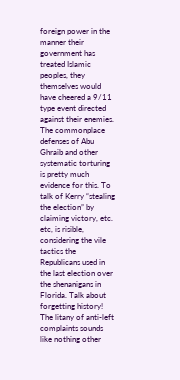foreign power in the manner their government has treated Islamic peoples, they themselves would have cheered a 9/11 type event directed against their enemies. The commonplace defenses of Abu Ghraib and other systematic torturing is pretty much evidence for this. To talk of Kerry “stealing the election” by claiming victory, etc. etc, is risible, considering the vile tactics the Republicans used in the last election over the shenanigans in Florida. Talk about forgetting history! The litany of anti-left complaints sounds like nothing other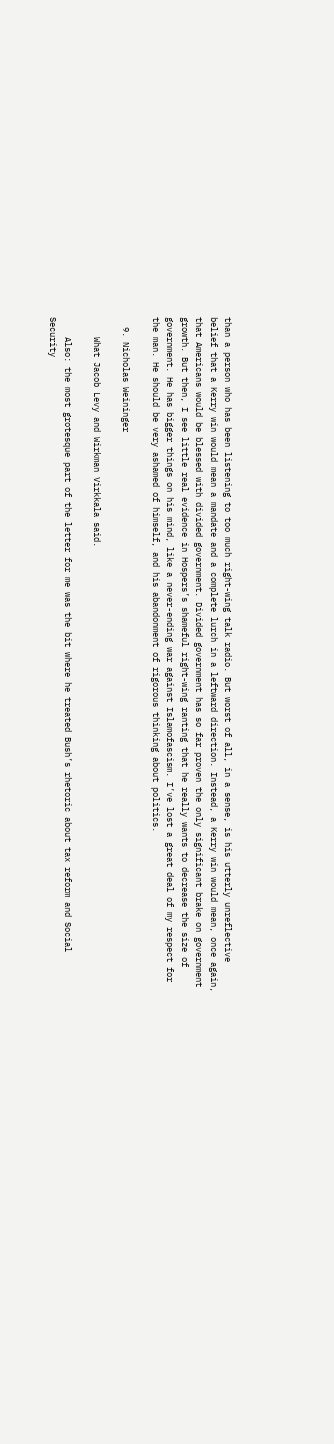than a person who has been listening to too much right-wing talk radio. But worst of all, in a sense, is his utterly unreflective belief that a Kerry win would mean a mandate and a complete lurch in a leftward direction. Instead, a Kerry win would mean, once again, that Americans would be blessed with divided government. Divided government has so far proven the only significant brake on government growth. But then, I see little real evidence in Hospers’s shameful right-wing ranting that he really wants to decrease the size of government. He has bigger things on his mind, like a never-ending war against Islamofascism. I’ve lost a great deal of my respect for the man. He should be very ashamed of himself, and his abandonment of rigorous thinking about politics.

  9. Nicholas Weininger

    What Jacob Levy and Wirkman Virkkala said.

    Also: the most grotesque part of the letter for me was the bit where he treated Bush’s rhetoric about tax reform and Social Security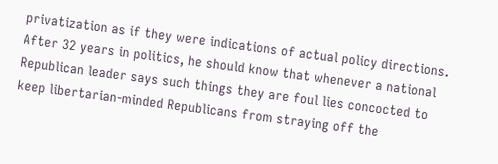privatization as if they were indications of actual policy directions. After 32 years in politics, he should know that whenever a national Republican leader says such things they are foul lies concocted to keep libertarian-minded Republicans from straying off the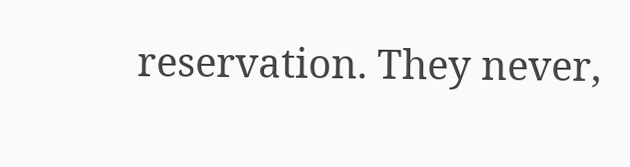reservation. They never,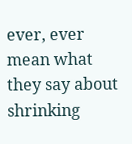ever, ever mean what they say about shrinking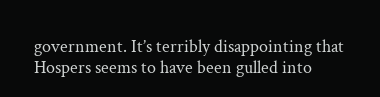government. It’s terribly disappointing that Hospers seems to have been gulled into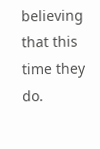believing that this time they do.